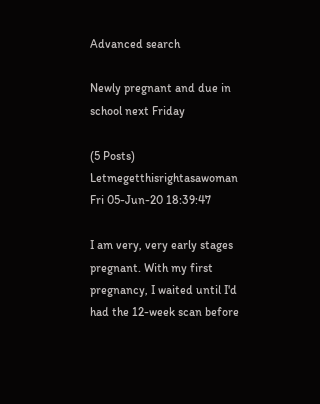Advanced search

Newly pregnant and due in school next Friday

(5 Posts)
Letmegetthisrightasawoman Fri 05-Jun-20 18:39:47

I am very, very early stages pregnant. With my first pregnancy, I waited until I'd had the 12-week scan before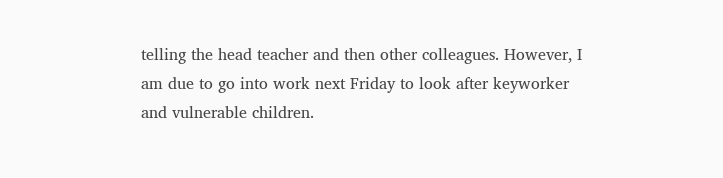telling the head teacher and then other colleagues. However, I am due to go into work next Friday to look after keyworker and vulnerable children.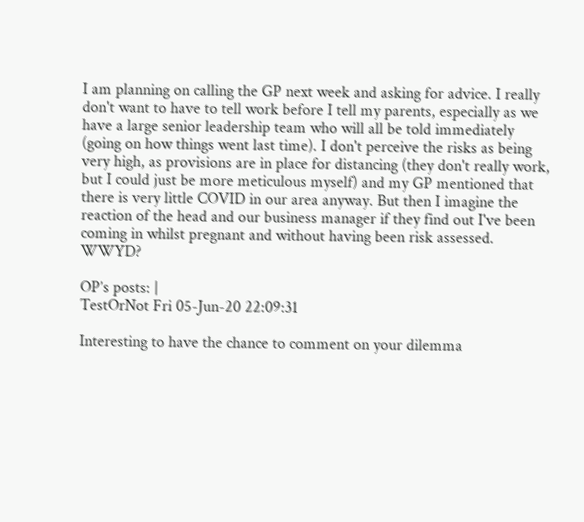I am planning on calling the GP next week and asking for advice. I really don't want to have to tell work before I tell my parents, especially as we have a large senior leadership team who will all be told immediately (going on how things went last time). I don't perceive the risks as being very high, as provisions are in place for distancing (they don't really work, but I could just be more meticulous myself) and my GP mentioned that there is very little COVID in our area anyway. But then I imagine the reaction of the head and our business manager if they find out I've been coming in whilst pregnant and without having been risk assessed. WWYD?

OP’s posts: |
TestOrNot Fri 05-Jun-20 22:09:31

Interesting to have the chance to comment on your dilemma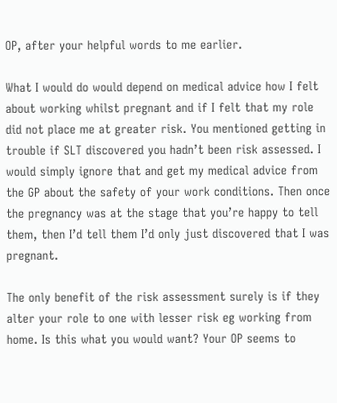OP, after your helpful words to me earlier.

What I would do would depend on medical advice how I felt about working whilst pregnant and if I felt that my role did not place me at greater risk. You mentioned getting in trouble if SLT discovered you hadn’t been risk assessed. I would simply ignore that and get my medical advice from the GP about the safety of your work conditions. Then once the pregnancy was at the stage that you’re happy to tell them, then I’d tell them I’d only just discovered that I was pregnant.

The only benefit of the risk assessment surely is if they alter your role to one with lesser risk eg working from home. Is this what you would want? Your OP seems to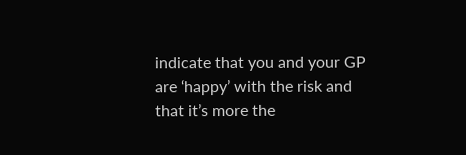indicate that you and your GP are ‘happy’ with the risk and that it’s more the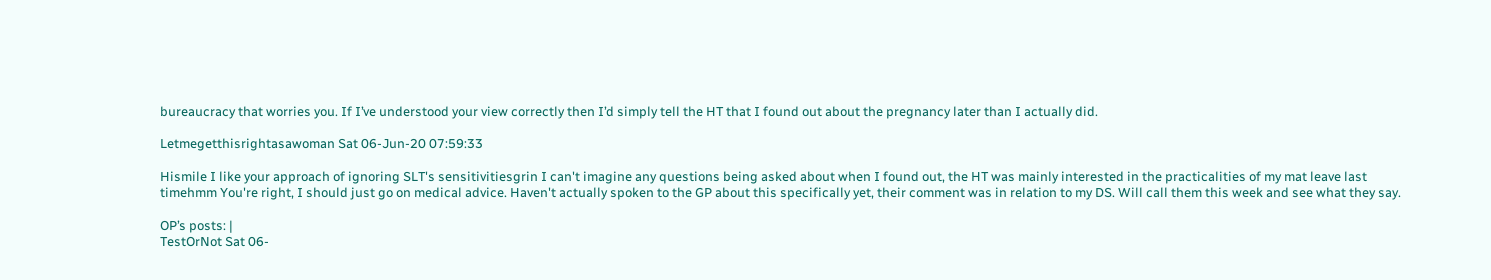bureaucracy that worries you. If I’ve understood your view correctly then I’d simply tell the HT that I found out about the pregnancy later than I actually did.

Letmegetthisrightasawoman Sat 06-Jun-20 07:59:33

Hismile I like your approach of ignoring SLT's sensitivitiesgrin I can't imagine any questions being asked about when I found out, the HT was mainly interested in the practicalities of my mat leave last timehmm You're right, I should just go on medical advice. Haven't actually spoken to the GP about this specifically yet, their comment was in relation to my DS. Will call them this week and see what they say.

OP’s posts: |
TestOrNot Sat 06-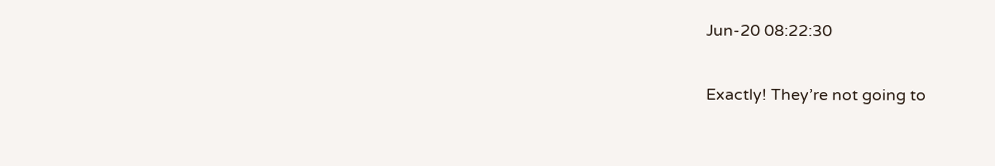Jun-20 08:22:30

Exactly! They’re not going to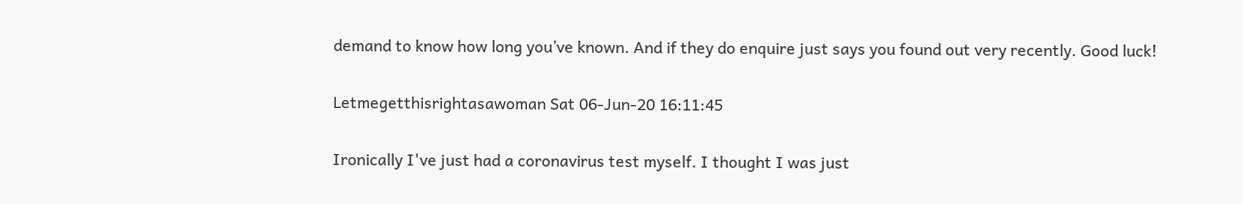demand to know how long you’ve known. And if they do enquire just says you found out very recently. Good luck!

Letmegetthisrightasawoman Sat 06-Jun-20 16:11:45

Ironically I've just had a coronavirus test myself. I thought I was just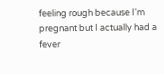feeling rough because I'm pregnant but I actually had a fever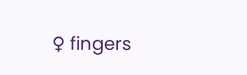♀ fingers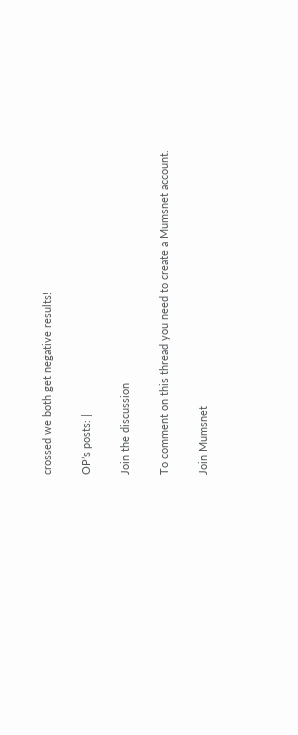crossed we both get negative results!

OP’s posts: |

Join the discussion

To comment on this thread you need to create a Mumsnet account.

Join Mumsnet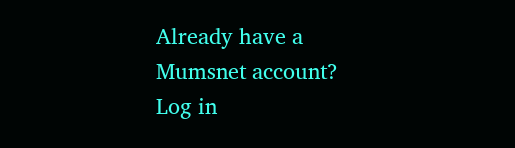Already have a Mumsnet account? Log in